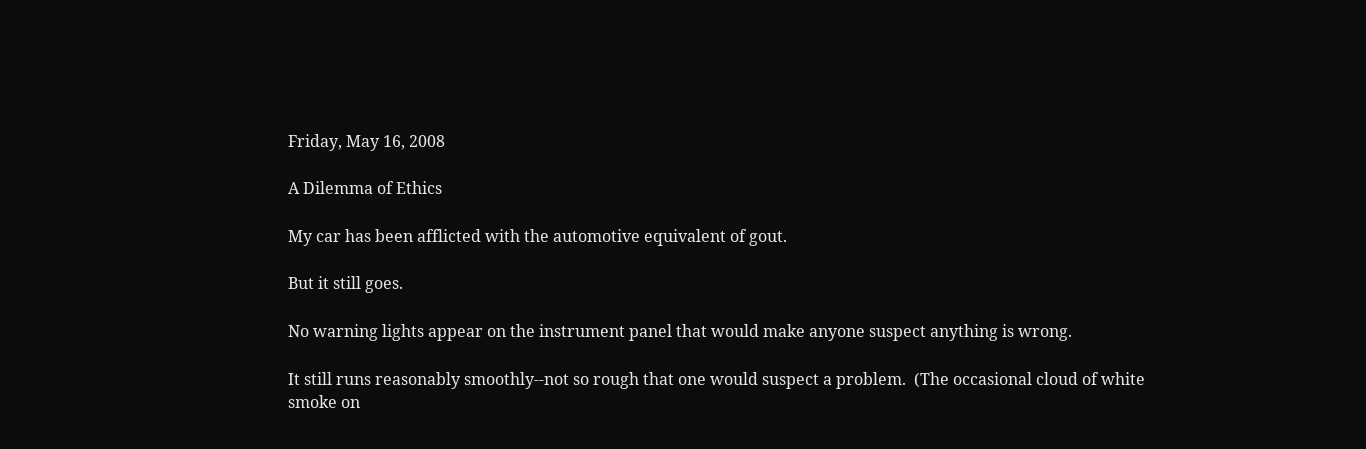Friday, May 16, 2008

A Dilemma of Ethics

My car has been afflicted with the automotive equivalent of gout.

But it still goes.

No warning lights appear on the instrument panel that would make anyone suspect anything is wrong.

It still runs reasonably smoothly--not so rough that one would suspect a problem.  (The occasional cloud of white smoke on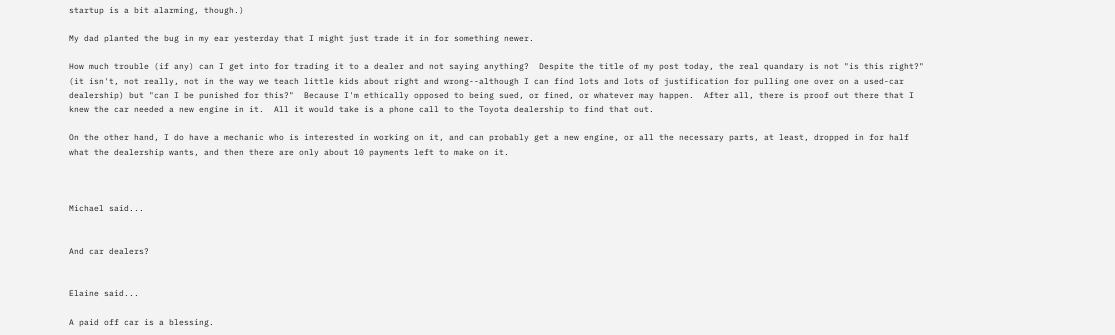startup is a bit alarming, though.)

My dad planted the bug in my ear yesterday that I might just trade it in for something newer.

How much trouble (if any) can I get into for trading it to a dealer and not saying anything?  Despite the title of my post today, the real quandary is not "is this right?" (it isn't, not really, not in the way we teach little kids about right and wrong--although I can find lots and lots of justification for pulling one over on a used-car dealership) but "can I be punished for this?"  Because I'm ethically opposed to being sued, or fined, or whatever may happen.  After all, there is proof out there that I knew the car needed a new engine in it.  All it would take is a phone call to the Toyota dealership to find that out.

On the other hand, I do have a mechanic who is interested in working on it, and can probably get a new engine, or all the necessary parts, at least, dropped in for half what the dealership wants, and then there are only about 10 payments left to make on it.



Michael said...


And car dealers?


Elaine said...

A paid off car is a blessing.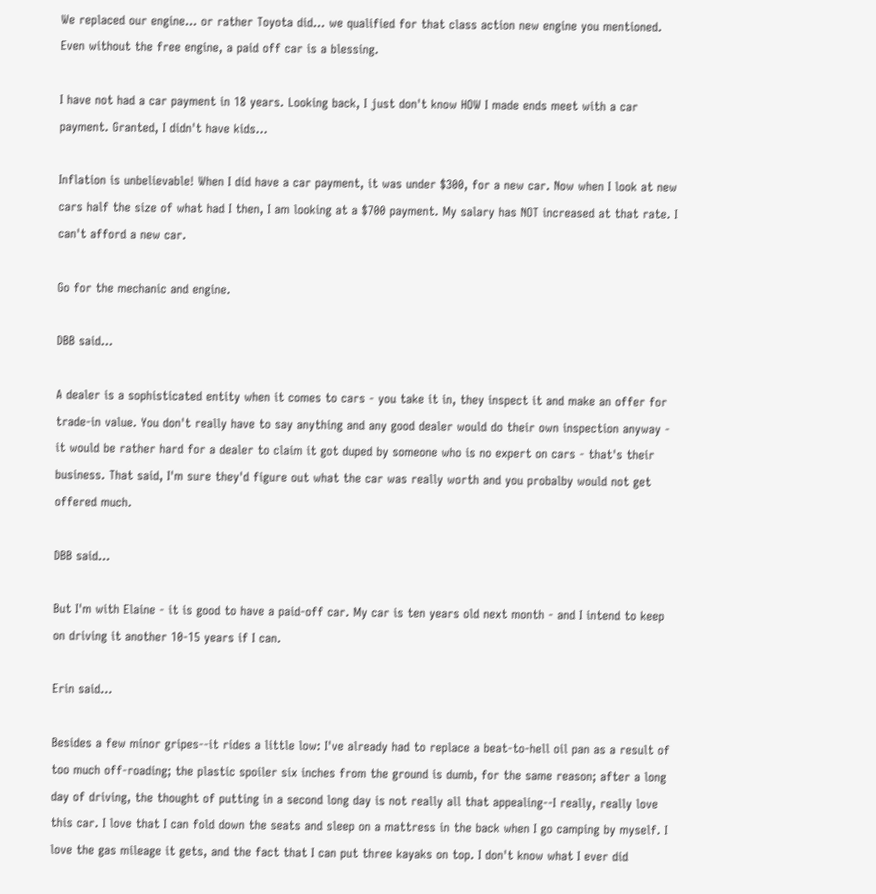We replaced our engine... or rather Toyota did... we qualified for that class action new engine you mentioned. Even without the free engine, a paid off car is a blessing.

I have not had a car payment in 18 years. Looking back, I just don't know HOW I made ends meet with a car payment. Granted, I didn't have kids...

Inflation is unbelievable! When I did have a car payment, it was under $300, for a new car. Now when I look at new cars half the size of what had I then, I am looking at a $700 payment. My salary has NOT increased at that rate. I can't afford a new car.

Go for the mechanic and engine.

DBB said...

A dealer is a sophisticated entity when it comes to cars - you take it in, they inspect it and make an offer for trade-in value. You don't really have to say anything and any good dealer would do their own inspection anyway - it would be rather hard for a dealer to claim it got duped by someone who is no expert on cars - that's their business. That said, I'm sure they'd figure out what the car was really worth and you probalby would not get offered much.

DBB said...

But I'm with Elaine - it is good to have a paid-off car. My car is ten years old next month - and I intend to keep on driving it another 10-15 years if I can.

Erin said...

Besides a few minor gripes--it rides a little low: I've already had to replace a beat-to-hell oil pan as a result of too much off-roading; the plastic spoiler six inches from the ground is dumb, for the same reason; after a long day of driving, the thought of putting in a second long day is not really all that appealing--I really, really love this car. I love that I can fold down the seats and sleep on a mattress in the back when I go camping by myself. I love the gas mileage it gets, and the fact that I can put three kayaks on top. I don't know what I ever did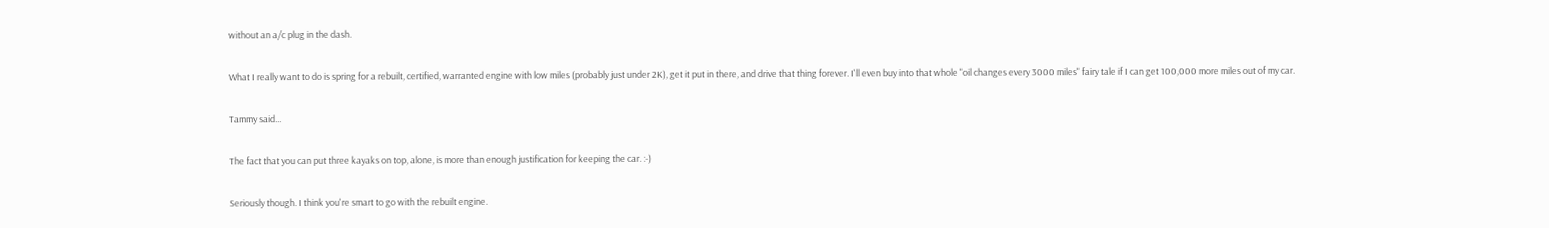without an a/c plug in the dash.

What I really want to do is spring for a rebuilt, certified, warranted engine with low miles (probably just under 2K), get it put in there, and drive that thing forever. I'll even buy into that whole "oil changes every 3000 miles" fairy tale if I can get 100,000 more miles out of my car.

Tammy said...

The fact that you can put three kayaks on top, alone, is more than enough justification for keeping the car. :-)

Seriously though. I think you're smart to go with the rebuilt engine.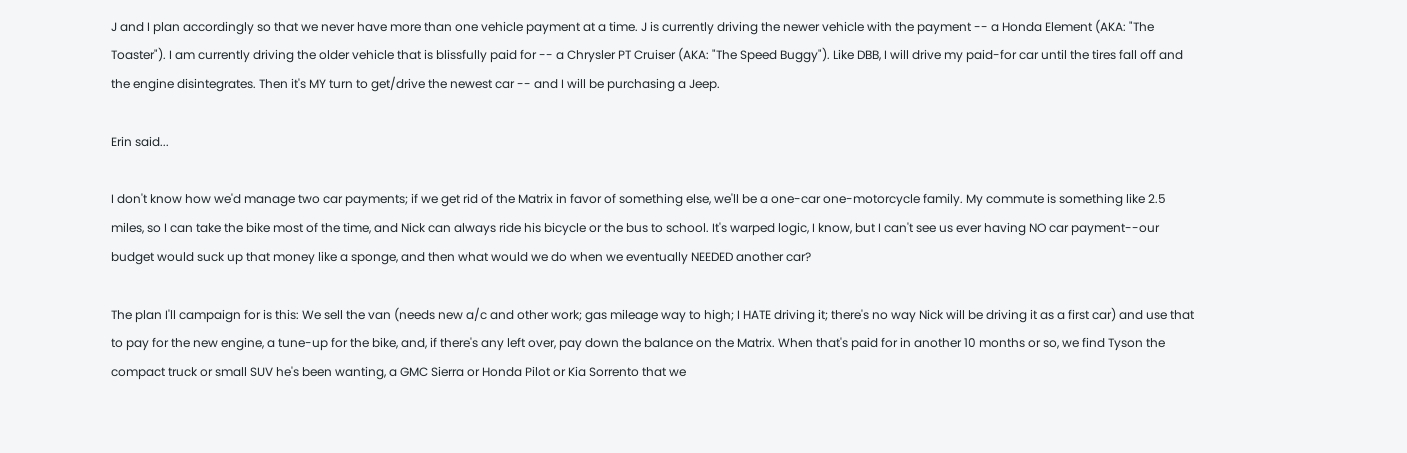J and I plan accordingly so that we never have more than one vehicle payment at a time. J is currently driving the newer vehicle with the payment -- a Honda Element (AKA: "The Toaster"). I am currently driving the older vehicle that is blissfully paid for -- a Chrysler PT Cruiser (AKA: "The Speed Buggy"). Like DBB, I will drive my paid-for car until the tires fall off and the engine disintegrates. Then it's MY turn to get/drive the newest car -- and I will be purchasing a Jeep.

Erin said...

I don't know how we'd manage two car payments; if we get rid of the Matrix in favor of something else, we'll be a one-car one-motorcycle family. My commute is something like 2.5 miles, so I can take the bike most of the time, and Nick can always ride his bicycle or the bus to school. It's warped logic, I know, but I can't see us ever having NO car payment--our budget would suck up that money like a sponge, and then what would we do when we eventually NEEDED another car?

The plan I'll campaign for is this: We sell the van (needs new a/c and other work; gas mileage way to high; I HATE driving it; there's no way Nick will be driving it as a first car) and use that to pay for the new engine, a tune-up for the bike, and, if there's any left over, pay down the balance on the Matrix. When that's paid for in another 10 months or so, we find Tyson the compact truck or small SUV he's been wanting, a GMC Sierra or Honda Pilot or Kia Sorrento that we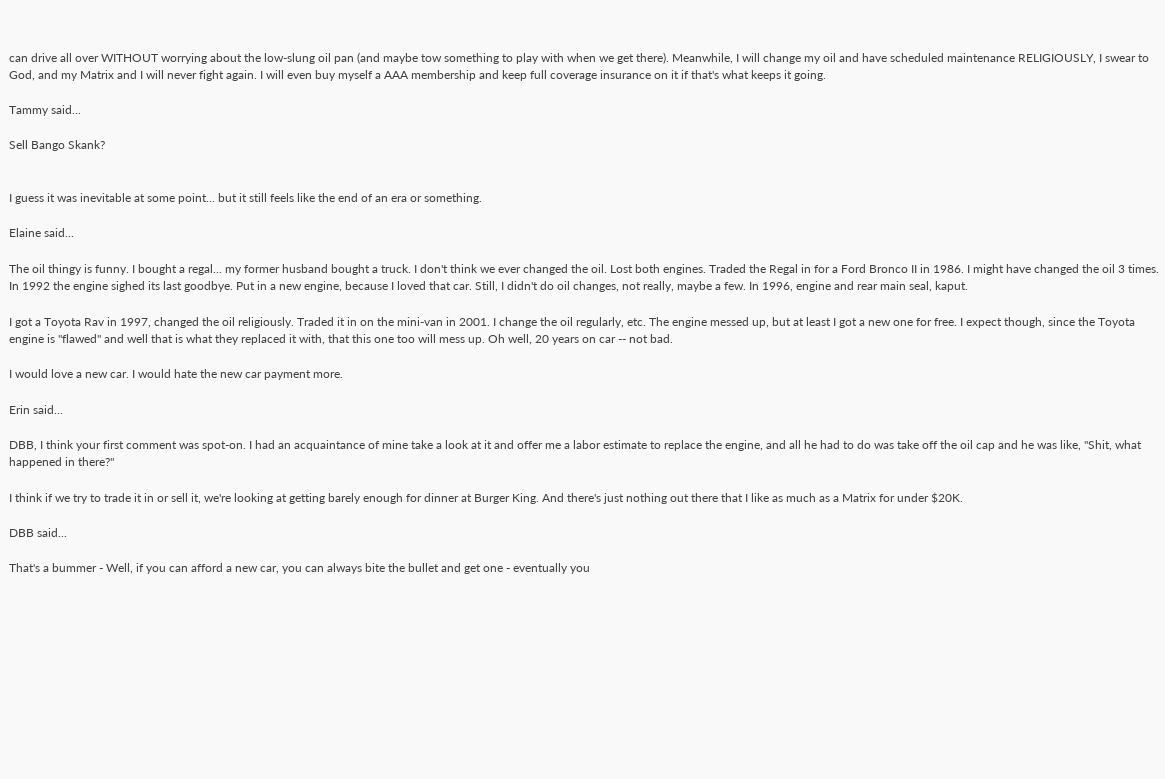can drive all over WITHOUT worrying about the low-slung oil pan (and maybe tow something to play with when we get there). Meanwhile, I will change my oil and have scheduled maintenance RELIGIOUSLY, I swear to God, and my Matrix and I will never fight again. I will even buy myself a AAA membership and keep full coverage insurance on it if that's what keeps it going.

Tammy said...

Sell Bango Skank?


I guess it was inevitable at some point... but it still feels like the end of an era or something.

Elaine said...

The oil thingy is funny. I bought a regal... my former husband bought a truck. I don't think we ever changed the oil. Lost both engines. Traded the Regal in for a Ford Bronco II in 1986. I might have changed the oil 3 times. In 1992 the engine sighed its last goodbye. Put in a new engine, because I loved that car. Still, I didn't do oil changes, not really, maybe a few. In 1996, engine and rear main seal, kaput.

I got a Toyota Rav in 1997, changed the oil religiously. Traded it in on the mini-van in 2001. I change the oil regularly, etc. The engine messed up, but at least I got a new one for free. I expect though, since the Toyota engine is "flawed" and well that is what they replaced it with, that this one too will mess up. Oh well, 20 years on car -- not bad.

I would love a new car. I would hate the new car payment more.

Erin said...

DBB, I think your first comment was spot-on. I had an acquaintance of mine take a look at it and offer me a labor estimate to replace the engine, and all he had to do was take off the oil cap and he was like, "Shit, what happened in there?"

I think if we try to trade it in or sell it, we're looking at getting barely enough for dinner at Burger King. And there's just nothing out there that I like as much as a Matrix for under $20K.

DBB said...

That's a bummer - Well, if you can afford a new car, you can always bite the bullet and get one - eventually you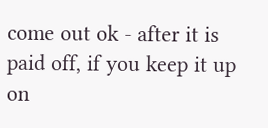come out ok - after it is paid off, if you keep it up on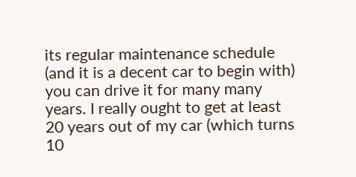its regular maintenance schedule (and it is a decent car to begin with) you can drive it for many many years. I really ought to get at least 20 years out of my car (which turns 10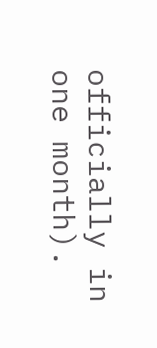officially in one month).